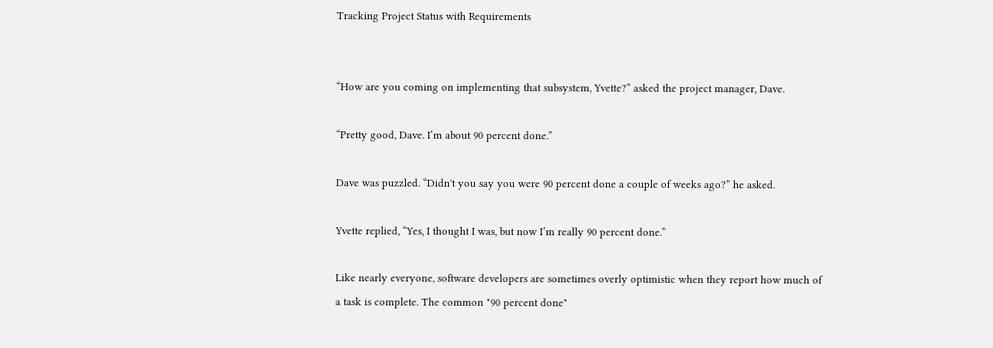Tracking Project Status with Requirements


“How are you coming on implementing that subsystem, Yvette?” asked the project manager, Dave.

“Pretty good, Dave. I’m about 90 percent done.”

Dave was puzzled. “Didn't you say you were 90 percent done a couple of weeks ago?” he asked.

Yvette replied, “Yes, I thought I was, but now I’m really 90 percent done.”

Like nearly everyone, software developers are sometimes overly optimistic when they report how much of a task is complete. The common "90 percent done"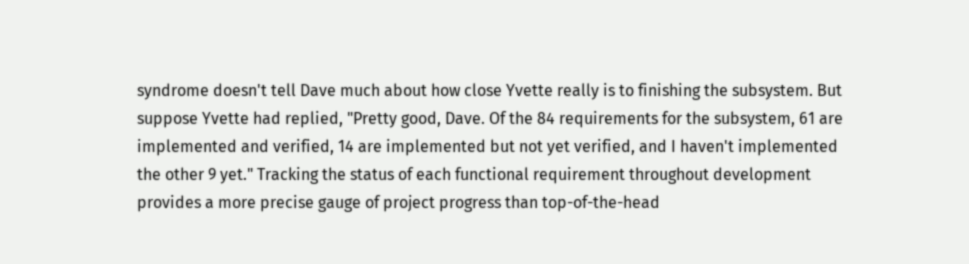syndrome doesn't tell Dave much about how close Yvette really is to finishing the subsystem. But suppose Yvette had replied, "Pretty good, Dave. Of the 84 requirements for the subsystem, 61 are implemented and verified, 14 are implemented but not yet verified, and I haven't implemented the other 9 yet." Tracking the status of each functional requirement throughout development provides a more precise gauge of project progress than top-of-the-head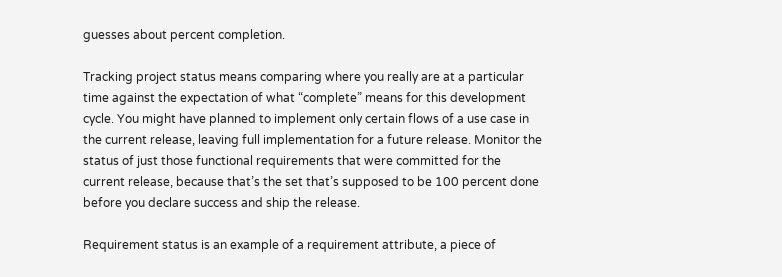guesses about percent completion.

Tracking project status means comparing where you really are at a particular time against the expectation of what “complete” means for this development cycle. You might have planned to implement only certain flows of a use case in the current release, leaving full implementation for a future release. Monitor the status of just those functional requirements that were committed for the current release, because that’s the set that’s supposed to be 100 percent done before you declare success and ship the release.

Requirement status is an example of a requirement attribute, a piece of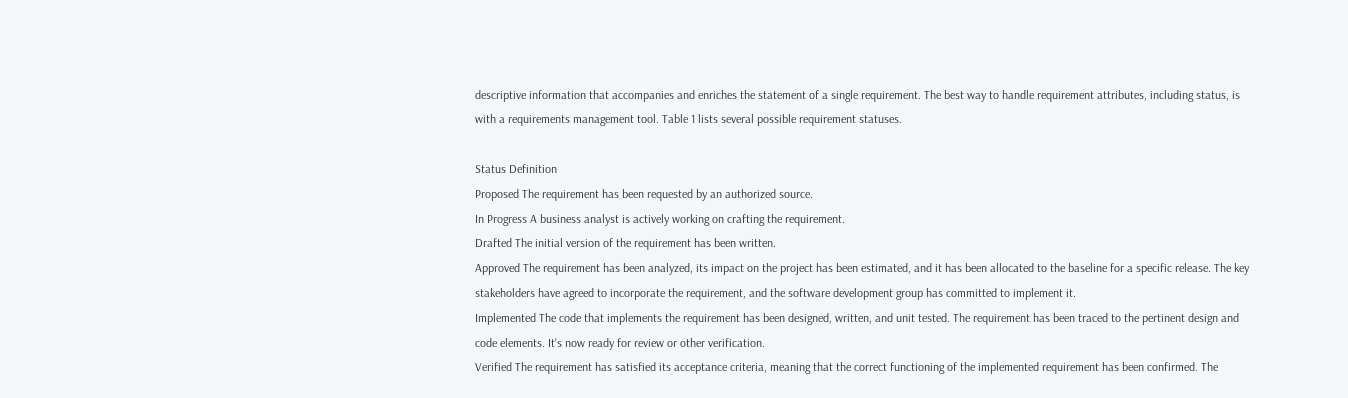descriptive information that accompanies and enriches the statement of a single requirement. The best way to handle requirement attributes, including status, is with a requirements management tool. Table 1 lists several possible requirement statuses.

Status Definition
Proposed The requirement has been requested by an authorized source.
In Progress A business analyst is actively working on crafting the requirement.
Drafted The initial version of the requirement has been written.
Approved The requirement has been analyzed, its impact on the project has been estimated, and it has been allocated to the baseline for a specific release. The key stakeholders have agreed to incorporate the requirement, and the software development group has committed to implement it.
Implemented The code that implements the requirement has been designed, written, and unit tested. The requirement has been traced to the pertinent design and code elements. It's now ready for review or other verification.
Verified The requirement has satisfied its acceptance criteria, meaning that the correct functioning of the implemented requirement has been confirmed. The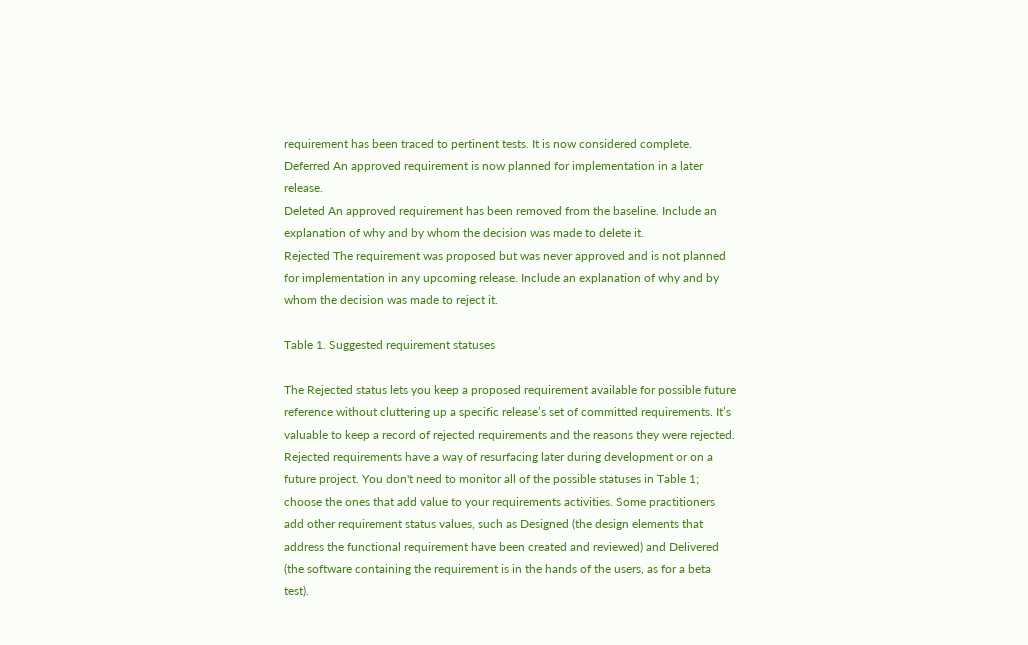requirement has been traced to pertinent tests. It is now considered complete.
Deferred An approved requirement is now planned for implementation in a later release.
Deleted An approved requirement has been removed from the baseline. Include an explanation of why and by whom the decision was made to delete it.
Rejected The requirement was proposed but was never approved and is not planned for implementation in any upcoming release. Include an explanation of why and by whom the decision was made to reject it.

Table 1. Suggested requirement statuses

The Rejected status lets you keep a proposed requirement available for possible future reference without cluttering up a specific release’s set of committed requirements. It’s valuable to keep a record of rejected requirements and the reasons they were rejected. Rejected requirements have a way of resurfacing later during development or on a future project. You don't need to monitor all of the possible statuses in Table 1; choose the ones that add value to your requirements activities. Some practitioners add other requirement status values, such as Designed (the design elements that address the functional requirement have been created and reviewed) and Delivered (the software containing the requirement is in the hands of the users, as for a beta test).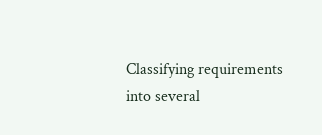Classifying requirements into several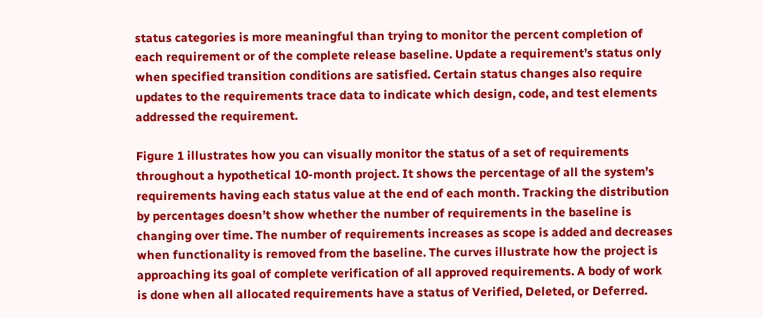status categories is more meaningful than trying to monitor the percent completion of each requirement or of the complete release baseline. Update a requirement’s status only when specified transition conditions are satisfied. Certain status changes also require updates to the requirements trace data to indicate which design, code, and test elements addressed the requirement.

Figure 1 illustrates how you can visually monitor the status of a set of requirements throughout a hypothetical 10-month project. It shows the percentage of all the system’s requirements having each status value at the end of each month. Tracking the distribution by percentages doesn’t show whether the number of requirements in the baseline is changing over time. The number of requirements increases as scope is added and decreases when functionality is removed from the baseline. The curves illustrate how the project is approaching its goal of complete verification of all approved requirements. A body of work is done when all allocated requirements have a status of Verified, Deleted, or Deferred.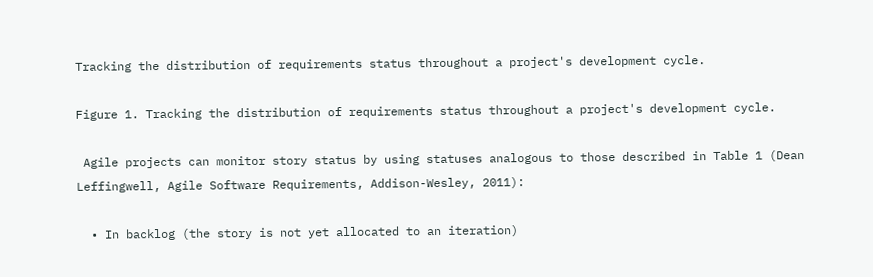Tracking the distribution of requirements status throughout a project's development cycle.

Figure 1. Tracking the distribution of requirements status throughout a project's development cycle.

 Agile projects can monitor story status by using statuses analogous to those described in Table 1 (Dean Leffingwell, Agile Software Requirements, Addison-Wesley, 2011):

  • In backlog (the story is not yet allocated to an iteration)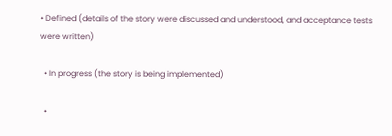• Defined (details of the story were discussed and understood, and acceptance tests were written)

  • In progress (the story is being implemented)

  •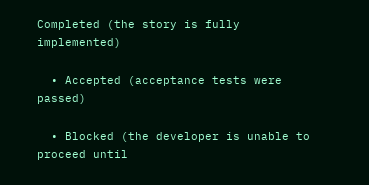Completed (the story is fully implemented)

  • Accepted (acceptance tests were passed)

  • Blocked (the developer is unable to proceed until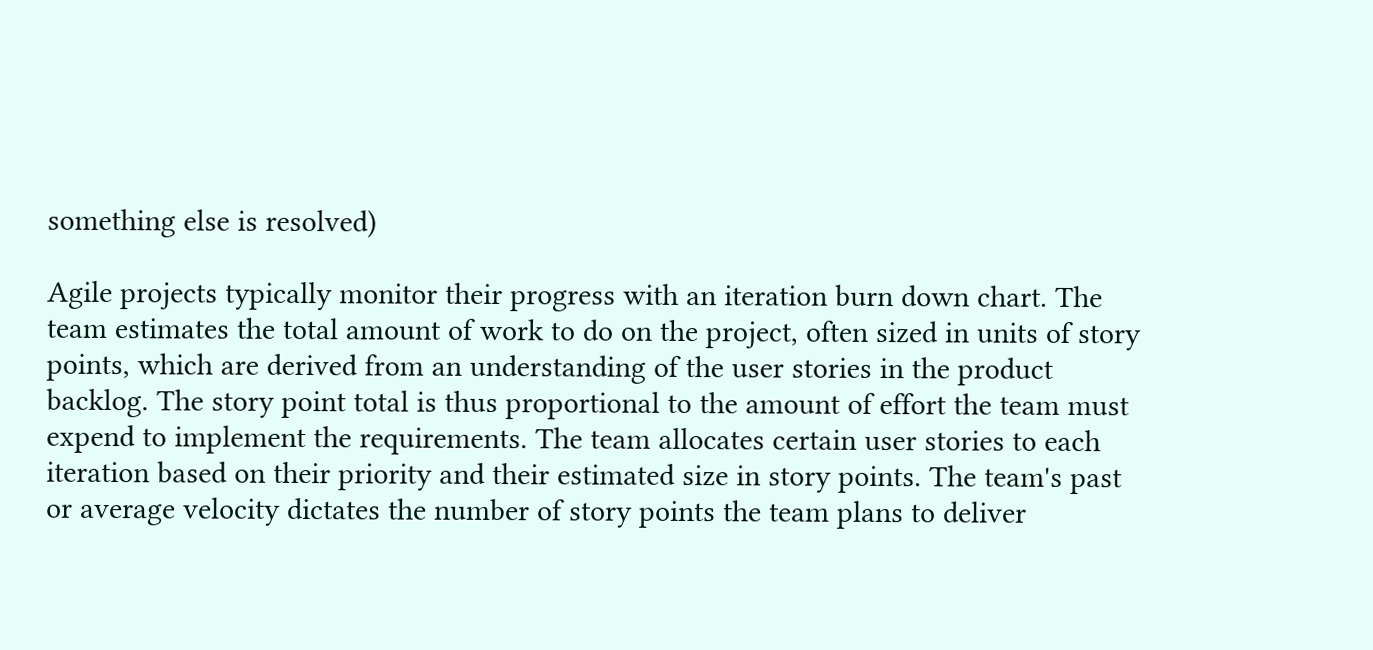something else is resolved)

Agile projects typically monitor their progress with an iteration burn down chart. The team estimates the total amount of work to do on the project, often sized in units of story points, which are derived from an understanding of the user stories in the product backlog. The story point total is thus proportional to the amount of effort the team must expend to implement the requirements. The team allocates certain user stories to each iteration based on their priority and their estimated size in story points. The team's past or average velocity dictates the number of story points the team plans to deliver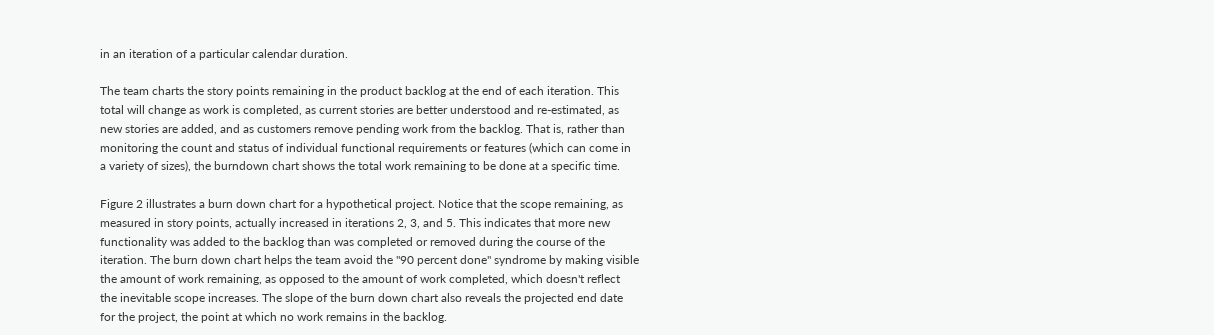in an iteration of a particular calendar duration.

The team charts the story points remaining in the product backlog at the end of each iteration. This total will change as work is completed, as current stories are better understood and re-estimated, as new stories are added, and as customers remove pending work from the backlog. That is, rather than monitoring the count and status of individual functional requirements or features (which can come in a variety of sizes), the burndown chart shows the total work remaining to be done at a specific time.

Figure 2 illustrates a burn down chart for a hypothetical project. Notice that the scope remaining, as measured in story points, actually increased in iterations 2, 3, and 5. This indicates that more new functionality was added to the backlog than was completed or removed during the course of the iteration. The burn down chart helps the team avoid the "90 percent done" syndrome by making visible the amount of work remaining, as opposed to the amount of work completed, which doesn't reflect the inevitable scope increases. The slope of the burn down chart also reveals the projected end date for the project, the point at which no work remains in the backlog.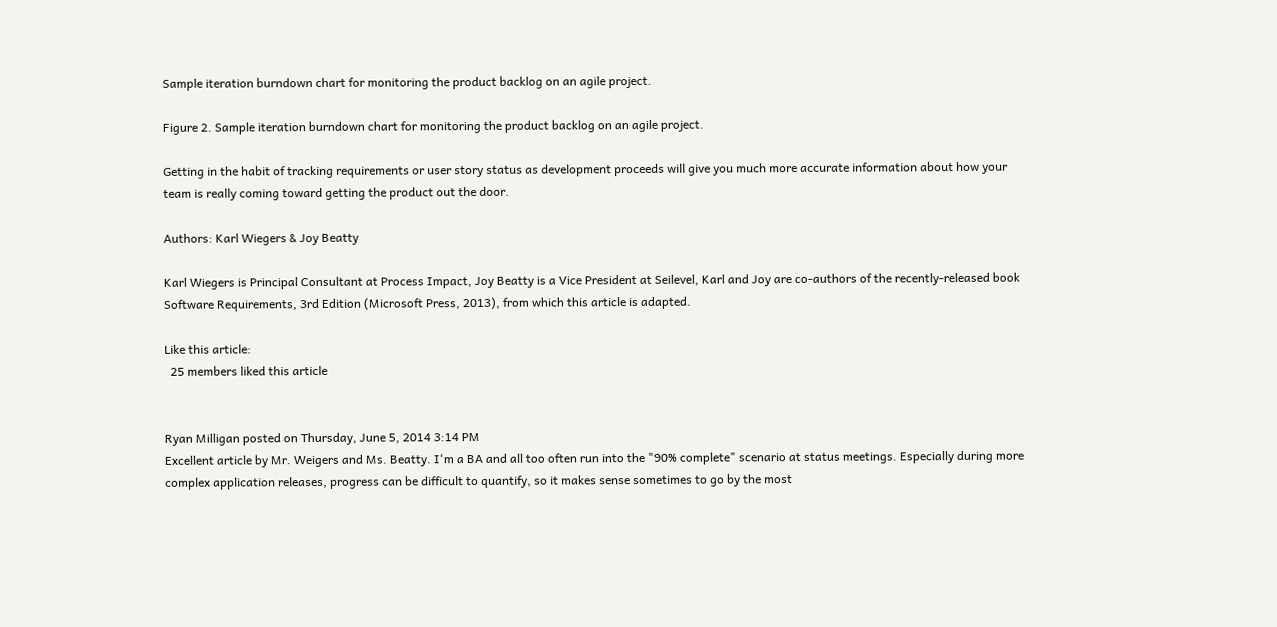Sample iteration burndown chart for monitoring the product backlog on an agile project.

Figure 2. Sample iteration burndown chart for monitoring the product backlog on an agile project.

Getting in the habit of tracking requirements or user story status as development proceeds will give you much more accurate information about how your team is really coming toward getting the product out the door.

Authors: Karl Wiegers & Joy Beatty

Karl Wiegers is Principal Consultant at Process Impact, Joy Beatty is a Vice President at Seilevel, Karl and Joy are co-authors of the recently-released book Software Requirements, 3rd Edition (Microsoft Press, 2013), from which this article is adapted.

Like this article:
  25 members liked this article


Ryan Milligan posted on Thursday, June 5, 2014 3:14 PM
Excellent article by Mr. Weigers and Ms. Beatty. I'm a BA and all too often run into the "90% complete" scenario at status meetings. Especially during more complex application releases, progress can be difficult to quantify, so it makes sense sometimes to go by the most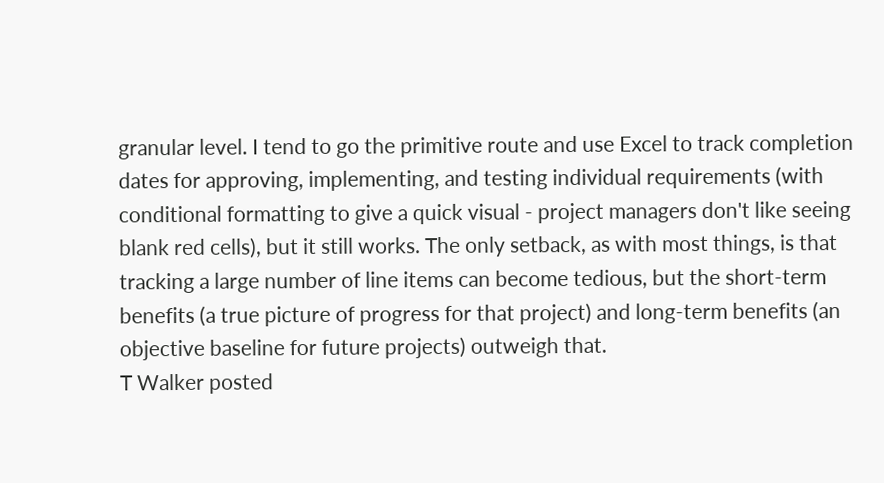granular level. I tend to go the primitive route and use Excel to track completion dates for approving, implementing, and testing individual requirements (with conditional formatting to give a quick visual - project managers don't like seeing blank red cells), but it still works. The only setback, as with most things, is that tracking a large number of line items can become tedious, but the short-term benefits (a true picture of progress for that project) and long-term benefits (an objective baseline for future projects) outweigh that.
T Walker posted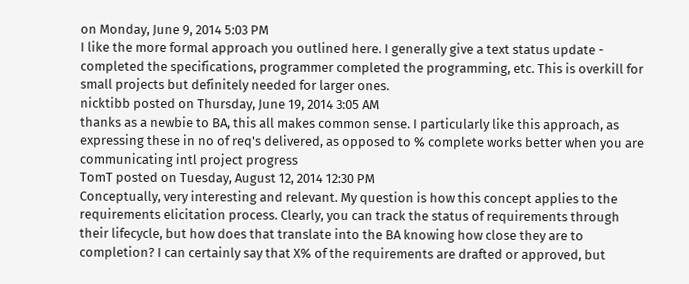on Monday, June 9, 2014 5:03 PM
I like the more formal approach you outlined here. I generally give a text status update - completed the specifications, programmer completed the programming, etc. This is overkill for small projects but definitely needed for larger ones.
nicktibb posted on Thursday, June 19, 2014 3:05 AM
thanks as a newbie to BA, this all makes common sense. I particularly like this approach, as expressing these in no of req's delivered, as opposed to % complete works better when you are communicating intl project progress
TomT posted on Tuesday, August 12, 2014 12:30 PM
Conceptually, very interesting and relevant. My question is how this concept applies to the requirements elicitation process. Clearly, you can track the status of requirements through their lifecycle, but how does that translate into the BA knowing how close they are to completion? I can certainly say that X% of the requirements are drafted or approved, but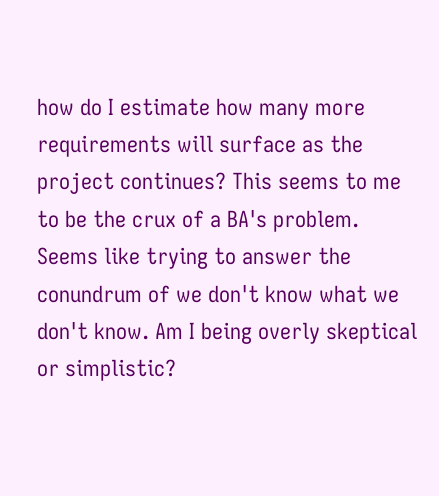how do I estimate how many more requirements will surface as the project continues? This seems to me to be the crux of a BA's problem. Seems like trying to answer the conundrum of we don't know what we don't know. Am I being overly skeptical or simplistic?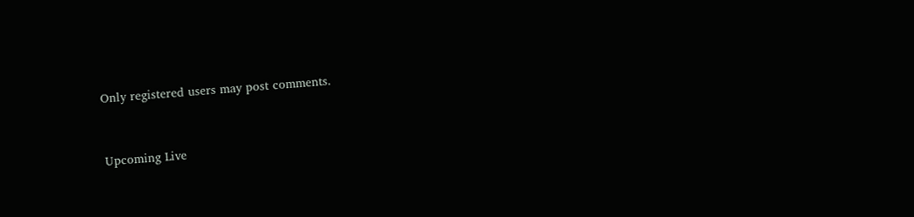Only registered users may post comments.


Upcoming Live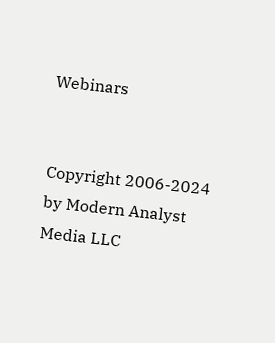Webinars


Copyright 2006-2024 by Modern Analyst Media LLC